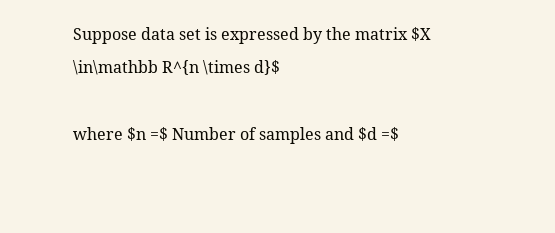Suppose data set is expressed by the matrix $X \in\mathbb R^{n \times d}$

where $n =$ Number of samples and $d =$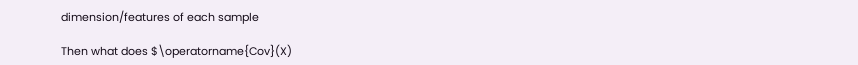dimension/features of each sample

Then what does $\operatorname{Cov}(X)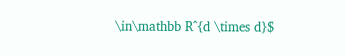\in\mathbb R^{d \times d}$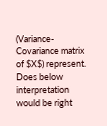(Variance-Covariance matrix of $X$) represent. Does below interpretation would be right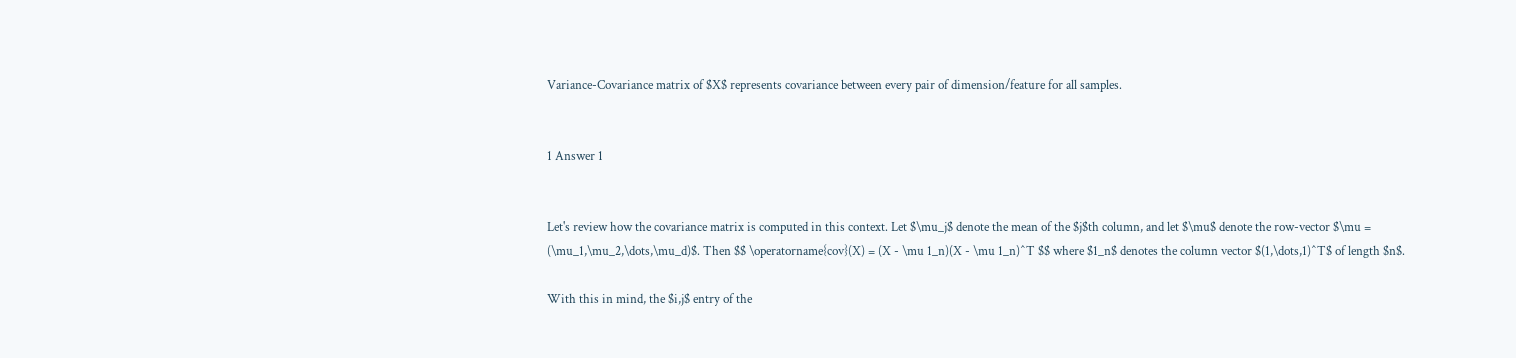Variance-Covariance matrix of $X$ represents covariance between every pair of dimension/feature for all samples.


1 Answer 1


Let's review how the covariance matrix is computed in this context. Let $\mu_j$ denote the mean of the $j$th column, and let $\mu$ denote the row-vector $\mu = (\mu_1,\mu_2,\dots,\mu_d)$. Then $$ \operatorname{cov}(X) = (X - \mu 1_n)(X - \mu 1_n)^T $$ where $1_n$ denotes the column vector $(1,\dots,1)^T$ of length $n$.

With this in mind, the $i,j$ entry of the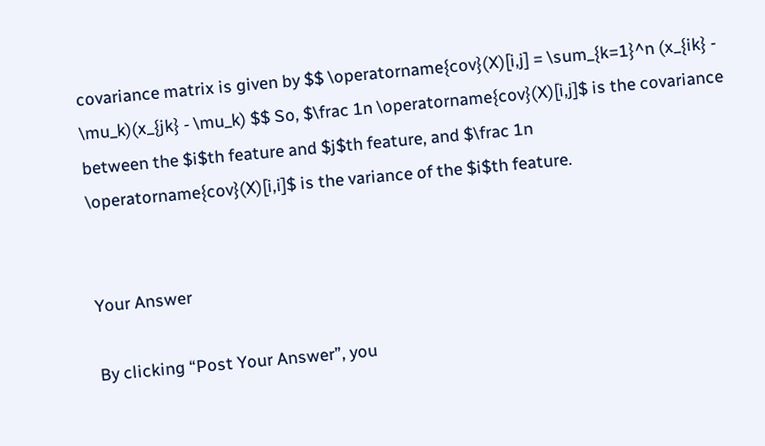covariance matrix is given by $$ \operatorname{cov}(X)[i,j] = \sum_{k=1}^n (x_{ik} - \mu_k)(x_{jk} - \mu_k) $$ So, $\frac 1n \operatorname{cov}(X)[i,j]$ is the covariance between the $i$th feature and $j$th feature, and $\frac 1n \operatorname{cov}(X)[i,i]$ is the variance of the $i$th feature.


Your Answer

By clicking “Post Your Answer”, you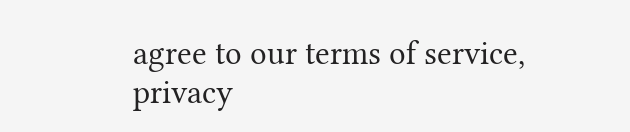agree to our terms of service, privacy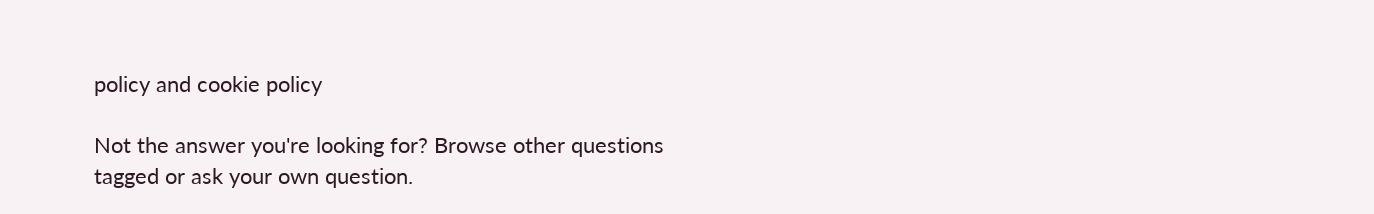policy and cookie policy

Not the answer you're looking for? Browse other questions tagged or ask your own question.